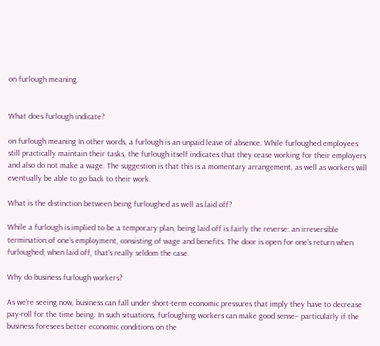on furlough meaning


What does furlough indicate?

on furlough meaning In other words, a furlough is an unpaid leave of absence. While furloughed employees still practically maintain their tasks, the furlough itself indicates that they cease working for their employers and also do not make a wage. The suggestion is that this is a momentary arrangement, as well as workers will eventually be able to go back to their work.

What is the distinction between being furloughed as well as laid off?

While a furlough is implied to be a temporary plan, being laid off is fairly the reverse: an irreversible termination of one’s employment, consisting of wage and benefits. The door is open for one’s return when furloughed; when laid off, that’s really seldom the case.

Why do business furlough workers?

As we’re seeing now, business can fall under short-term economic pressures that imply they have to decrease pay-roll for the time being. In such situations, furloughing workers can make good sense– particularly if the business foresees better economic conditions on the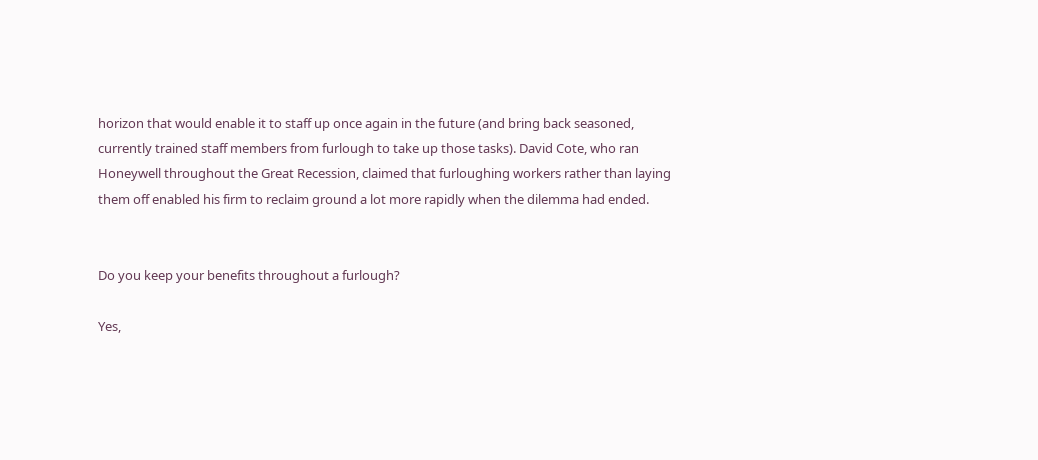horizon that would enable it to staff up once again in the future (and bring back seasoned, currently trained staff members from furlough to take up those tasks). David Cote, who ran Honeywell throughout the Great Recession, claimed that furloughing workers rather than laying them off enabled his firm to reclaim ground a lot more rapidly when the dilemma had ended.


Do you keep your benefits throughout a furlough?

Yes,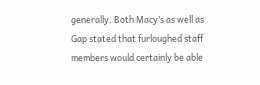generally. Both Macy’s as well as Gap stated that furloughed staff members would certainly be able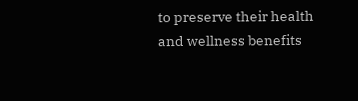to preserve their health and wellness benefits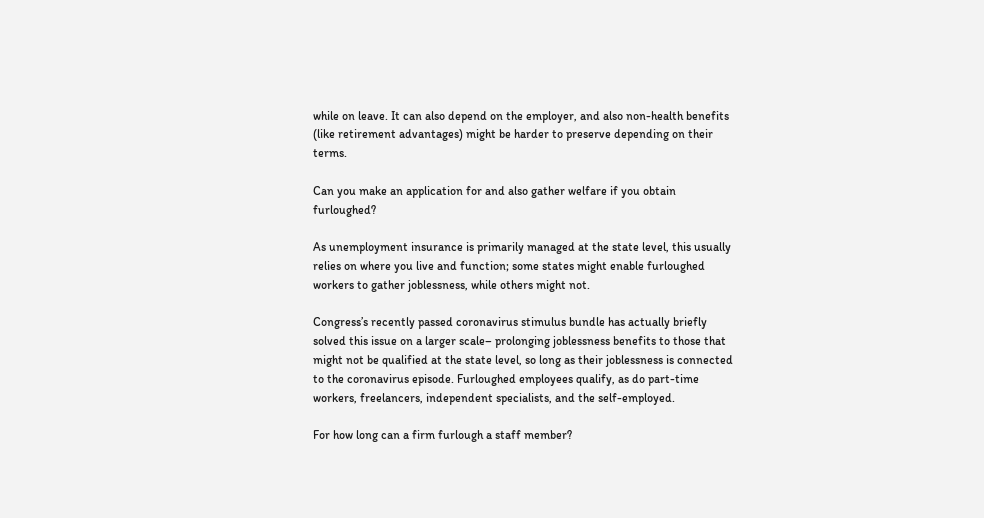while on leave. It can also depend on the employer, and also non-health benefits (like retirement advantages) might be harder to preserve depending on their terms.

Can you make an application for and also gather welfare if you obtain furloughed?

As unemployment insurance is primarily managed at the state level, this usually relies on where you live and function; some states might enable furloughed workers to gather joblessness, while others might not.

Congress’s recently passed coronavirus stimulus bundle has actually briefly solved this issue on a larger scale– prolonging joblessness benefits to those that might not be qualified at the state level, so long as their joblessness is connected to the coronavirus episode. Furloughed employees qualify, as do part-time workers, freelancers, independent specialists, and the self-employed.

For how long can a firm furlough a staff member?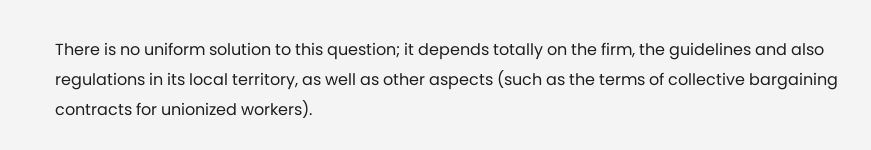There is no uniform solution to this question; it depends totally on the firm, the guidelines and also regulations in its local territory, as well as other aspects (such as the terms of collective bargaining contracts for unionized workers).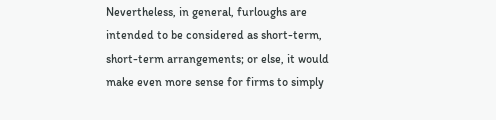Nevertheless, in general, furloughs are intended to be considered as short-term, short-term arrangements; or else, it would make even more sense for firms to simply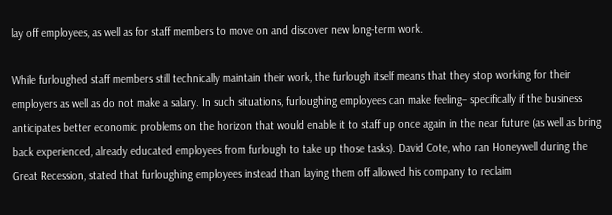lay off employees, as well as for staff members to move on and discover new long-term work.

While furloughed staff members still technically maintain their work, the furlough itself means that they stop working for their employers as well as do not make a salary. In such situations, furloughing employees can make feeling– specifically if the business anticipates better economic problems on the horizon that would enable it to staff up once again in the near future (as well as bring back experienced, already educated employees from furlough to take up those tasks). David Cote, who ran Honeywell during the Great Recession, stated that furloughing employees instead than laying them off allowed his company to reclaim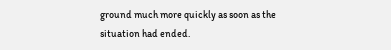ground much more quickly as soon as the situation had ended.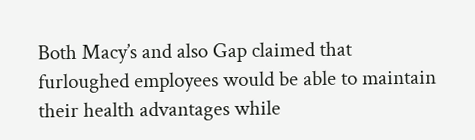Both Macy’s and also Gap claimed that furloughed employees would be able to maintain their health advantages while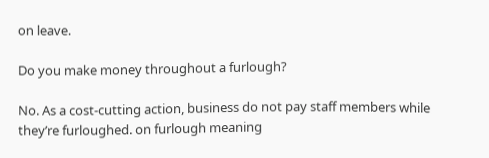on leave.

Do you make money throughout a furlough?

No. As a cost-cutting action, business do not pay staff members while they’re furloughed. on furlough meaning